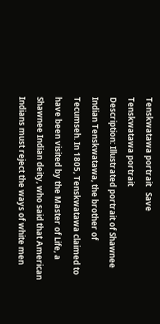Tenskwatawa portrait   Save
Tenskwatawa portrait
Description: Illustrated portrait of Shawnee Indian Tenskwatawa, the brother of Tecumseh. In 1805, Tenskwatawa claimed to have been visited by the Master of Life, a Shawnee Indian deity, who said that American Indians must reject the ways of white men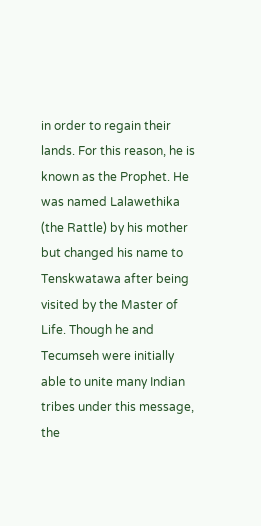in order to regain their lands. For this reason, he is known as the Prophet. He was named Lalawethika (the Rattle) by his mother but changed his name to Tenskwatawa after being visited by the Master of Life. Though he and Tecumseh were initially able to unite many Indian tribes under this message, the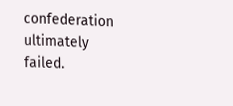confederation ultimately failed.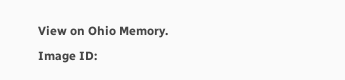View on Ohio Memory.
Image ID: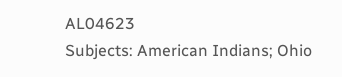AL04623
Subjects: American Indians; Ohio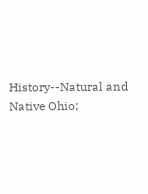History--Natural and Native Ohio;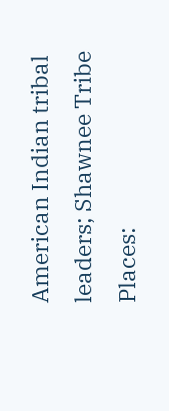American Indian tribal leaders; Shawnee Tribe
Places: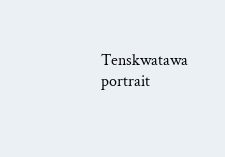Tenskwatawa portrait